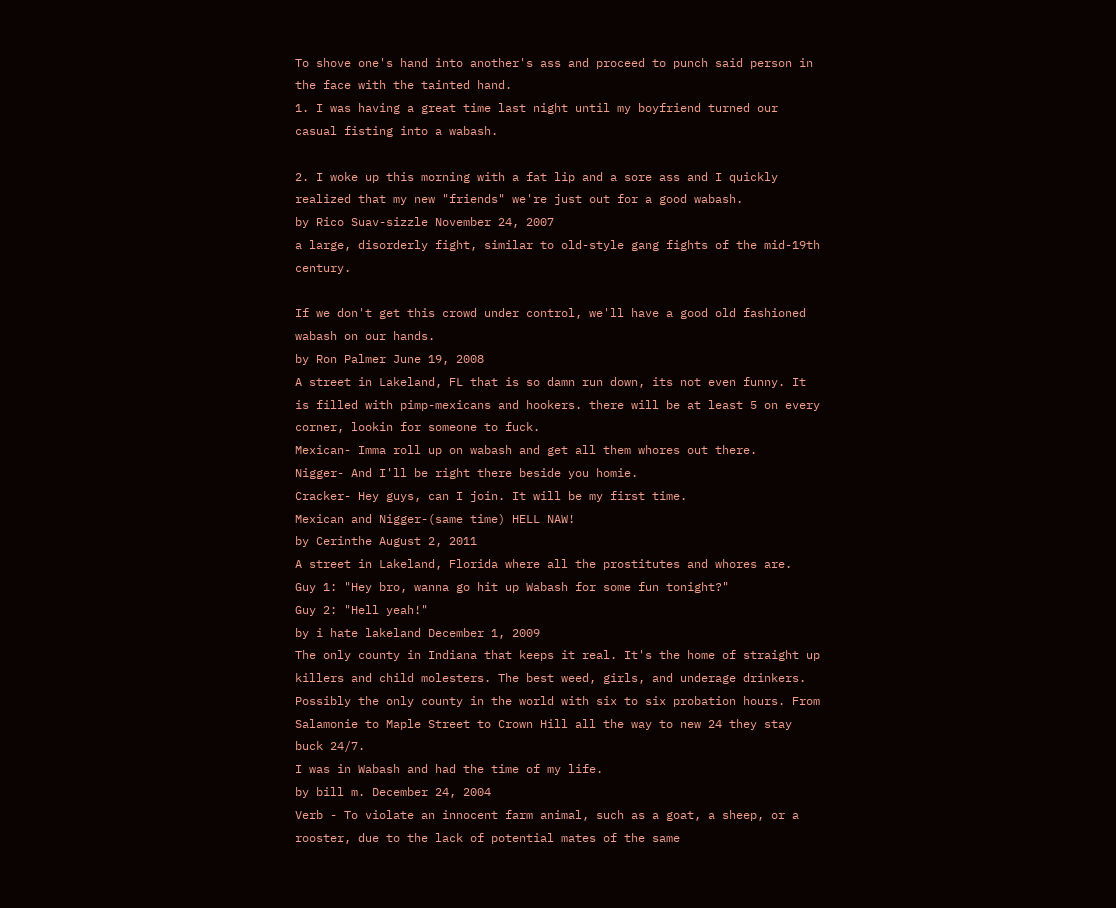To shove one's hand into another's ass and proceed to punch said person in the face with the tainted hand.
1. I was having a great time last night until my boyfriend turned our casual fisting into a wabash.

2. I woke up this morning with a fat lip and a sore ass and I quickly realized that my new "friends" we're just out for a good wabash.
by Rico Suav-sizzle November 24, 2007
a large, disorderly fight, similar to old-style gang fights of the mid-19th century.

If we don't get this crowd under control, we'll have a good old fashioned wabash on our hands.
by Ron Palmer June 19, 2008
A street in Lakeland, FL that is so damn run down, its not even funny. It is filled with pimp-mexicans and hookers. there will be at least 5 on every corner, lookin for someone to fuck.
Mexican- Imma roll up on wabash and get all them whores out there.
Nigger- And I'll be right there beside you homie.
Cracker- Hey guys, can I join. It will be my first time.
Mexican and Nigger-(same time) HELL NAW!
by Cerinthe August 2, 2011
A street in Lakeland, Florida where all the prostitutes and whores are.
Guy 1: "Hey bro, wanna go hit up Wabash for some fun tonight?"
Guy 2: "Hell yeah!"
by i hate lakeland December 1, 2009
The only county in Indiana that keeps it real. It's the home of straight up killers and child molesters. The best weed, girls, and underage drinkers. Possibly the only county in the world with six to six probation hours. From Salamonie to Maple Street to Crown Hill all the way to new 24 they stay buck 24/7.
I was in Wabash and had the time of my life.
by bill m. December 24, 2004
Verb - To violate an innocent farm animal, such as a goat, a sheep, or a rooster, due to the lack of potential mates of the same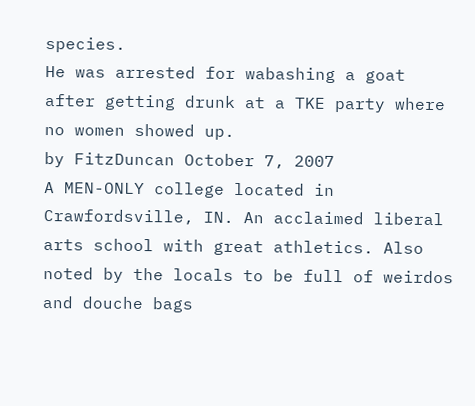species.
He was arrested for wabashing a goat after getting drunk at a TKE party where no women showed up.
by FitzDuncan October 7, 2007
A MEN-ONLY college located in Crawfordsville, IN. An acclaimed liberal arts school with great athletics. Also noted by the locals to be full of weirdos and douche bags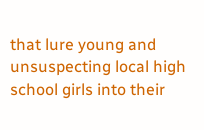that lure young and unsuspecting local high school girls into their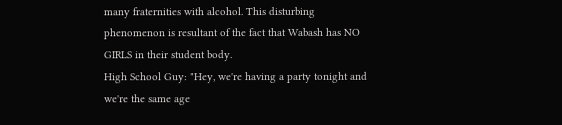many fraternities with alcohol. This disturbing phenomenon is resultant of the fact that Wabash has NO GIRLS in their student body.
High School Guy: "Hey, we're having a party tonight and we're the same age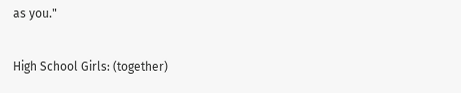as you."

High School Girls: (together)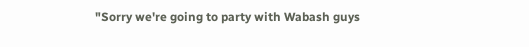"Sorry we're going to party with Wabash guys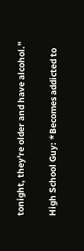tonight, they're older and have alcohol."

High School Guy: *Becomes addicted to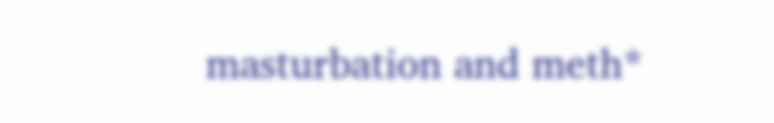masturbation and meth*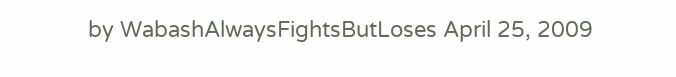by WabashAlwaysFightsButLoses April 25, 2009